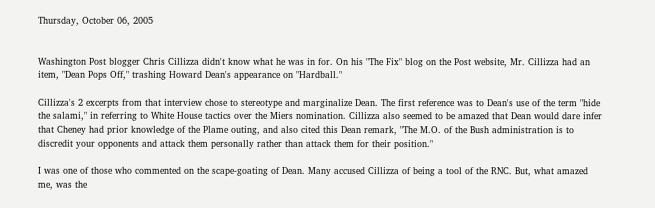Thursday, October 06, 2005


Washington Post blogger Chris Cillizza didn't know what he was in for. On his "The Fix" blog on the Post website, Mr. Cillizza had an item, "Dean Pops Off," trashing Howard Dean's appearance on "Hardball."

Cillizza's 2 excerpts from that interview chose to stereotype and marginalize Dean. The first reference was to Dean's use of the term "hide the salami," in referring to White House tactics over the Miers nomination. Cillizza also seemed to be amazed that Dean would dare infer that Cheney had prior knowledge of the Plame outing, and also cited this Dean remark, "The M.O. of the Bush administration is to discredit your opponents and attack them personally rather than attack them for their position."

I was one of those who commented on the scape-goating of Dean. Many accused Cillizza of being a tool of the RNC. But, what amazed me, was the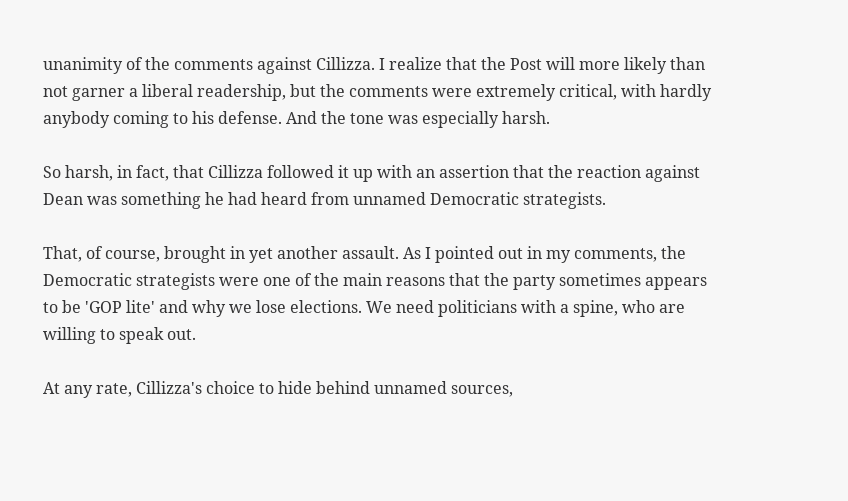unanimity of the comments against Cillizza. I realize that the Post will more likely than not garner a liberal readership, but the comments were extremely critical, with hardly anybody coming to his defense. And the tone was especially harsh.

So harsh, in fact, that Cillizza followed it up with an assertion that the reaction against Dean was something he had heard from unnamed Democratic strategists.

That, of course, brought in yet another assault. As I pointed out in my comments, the Democratic strategists were one of the main reasons that the party sometimes appears to be 'GOP lite' and why we lose elections. We need politicians with a spine, who are willing to speak out.

At any rate, Cillizza's choice to hide behind unnamed sources,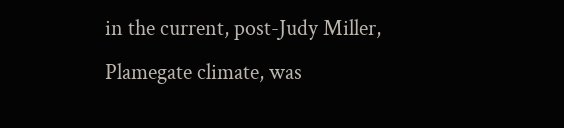in the current, post-Judy Miller, Plamegate climate, was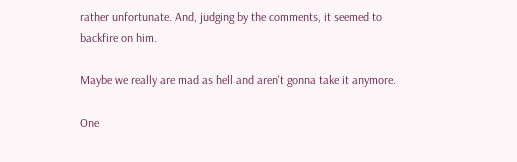rather unfortunate. And, judging by the comments, it seemed to backfire on him.

Maybe we really are mad as hell and aren't gonna take it anymore.

One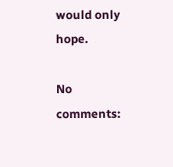would only hope.

No comments: